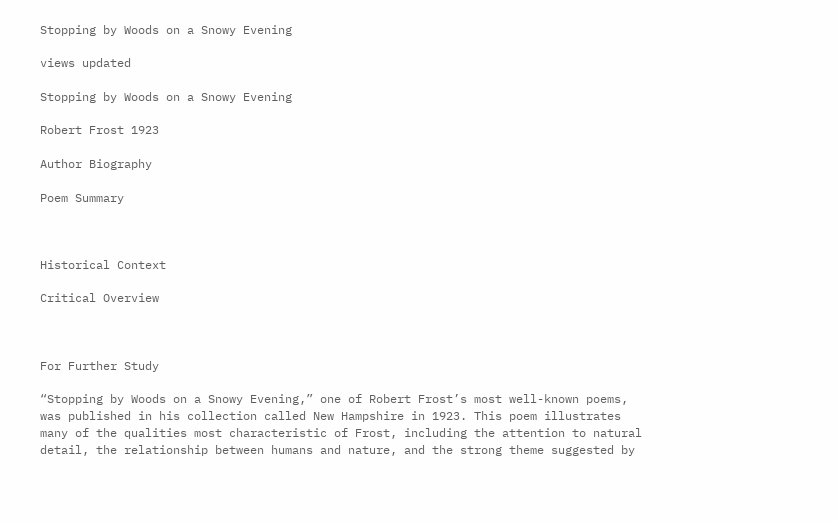Stopping by Woods on a Snowy Evening

views updated

Stopping by Woods on a Snowy Evening

Robert Frost 1923

Author Biography

Poem Summary



Historical Context

Critical Overview



For Further Study

“Stopping by Woods on a Snowy Evening,” one of Robert Frost’s most well-known poems, was published in his collection called New Hampshire in 1923. This poem illustrates many of the qualities most characteristic of Frost, including the attention to natural detail, the relationship between humans and nature, and the strong theme suggested by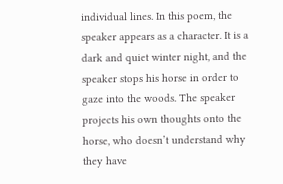individual lines. In this poem, the speaker appears as a character. It is a dark and quiet winter night, and the speaker stops his horse in order to gaze into the woods. The speaker projects his own thoughts onto the horse, who doesn’t understand why they have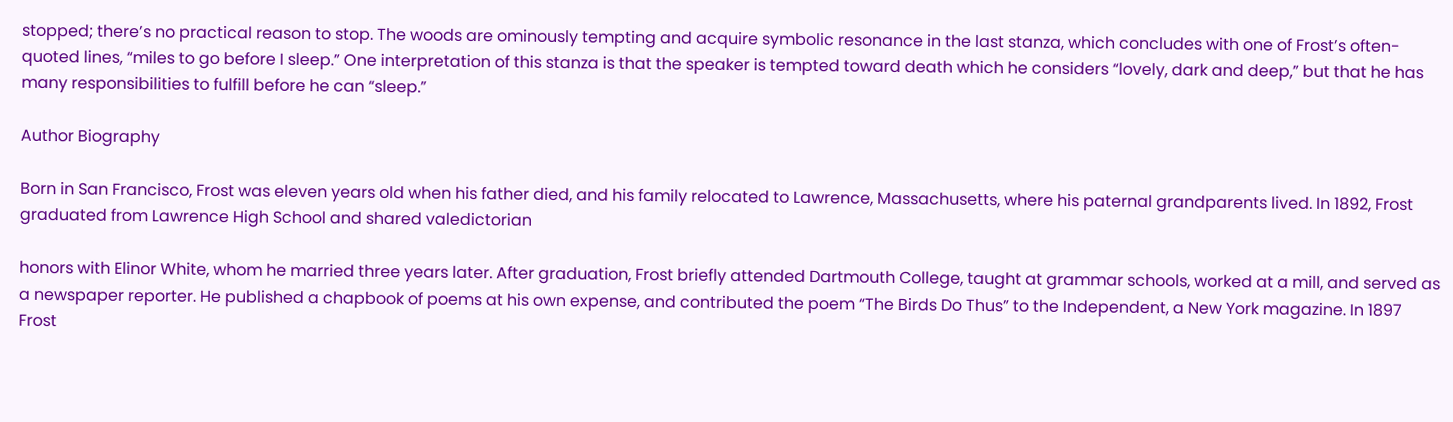stopped; there’s no practical reason to stop. The woods are ominously tempting and acquire symbolic resonance in the last stanza, which concludes with one of Frost’s often-quoted lines, “miles to go before I sleep.” One interpretation of this stanza is that the speaker is tempted toward death which he considers “lovely, dark and deep,” but that he has many responsibilities to fulfill before he can “sleep.”

Author Biography

Born in San Francisco, Frost was eleven years old when his father died, and his family relocated to Lawrence, Massachusetts, where his paternal grandparents lived. In 1892, Frost graduated from Lawrence High School and shared valedictorian

honors with Elinor White, whom he married three years later. After graduation, Frost briefly attended Dartmouth College, taught at grammar schools, worked at a mill, and served as a newspaper reporter. He published a chapbook of poems at his own expense, and contributed the poem “The Birds Do Thus” to the Independent, a New York magazine. In 1897 Frost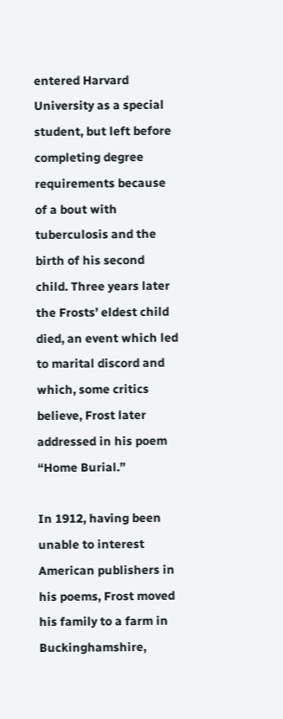entered Harvard University as a special student, but left before completing degree requirements because of a bout with tuberculosis and the birth of his second child. Three years later the Frosts’ eldest child died, an event which led to marital discord and which, some critics believe, Frost later addressed in his poem “Home Burial.”

In 1912, having been unable to interest American publishers in his poems, Frost moved his family to a farm in Buckinghamshire,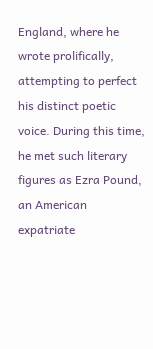England, where he wrote prolifically, attempting to perfect his distinct poetic voice. During this time, he met such literary figures as Ezra Pound, an American expatriate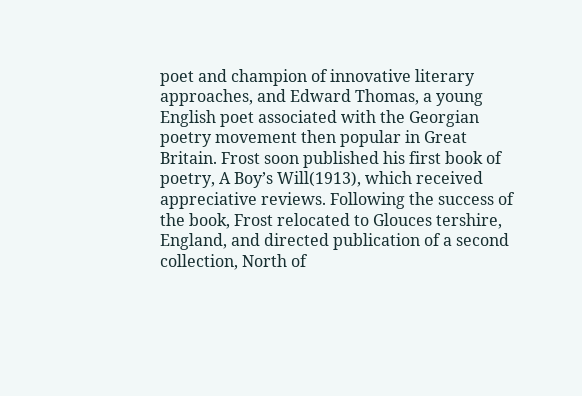poet and champion of innovative literary approaches, and Edward Thomas, a young English poet associated with the Georgian poetry movement then popular in Great Britain. Frost soon published his first book of poetry, A Boy’s Will(1913), which received appreciative reviews. Following the success of the book, Frost relocated to Glouces tershire, England, and directed publication of a second collection, North of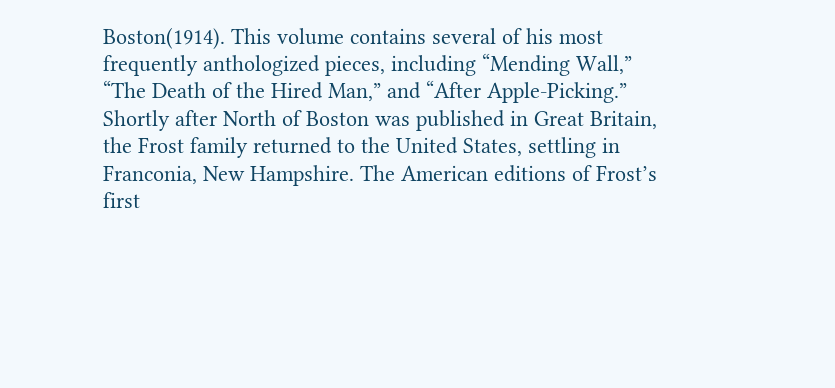Boston(1914). This volume contains several of his most frequently anthologized pieces, including “Mending Wall,” “The Death of the Hired Man,” and “After Apple-Picking.” Shortly after North of Boston was published in Great Britain, the Frost family returned to the United States, settling in Franconia, New Hampshire. The American editions of Frost’s first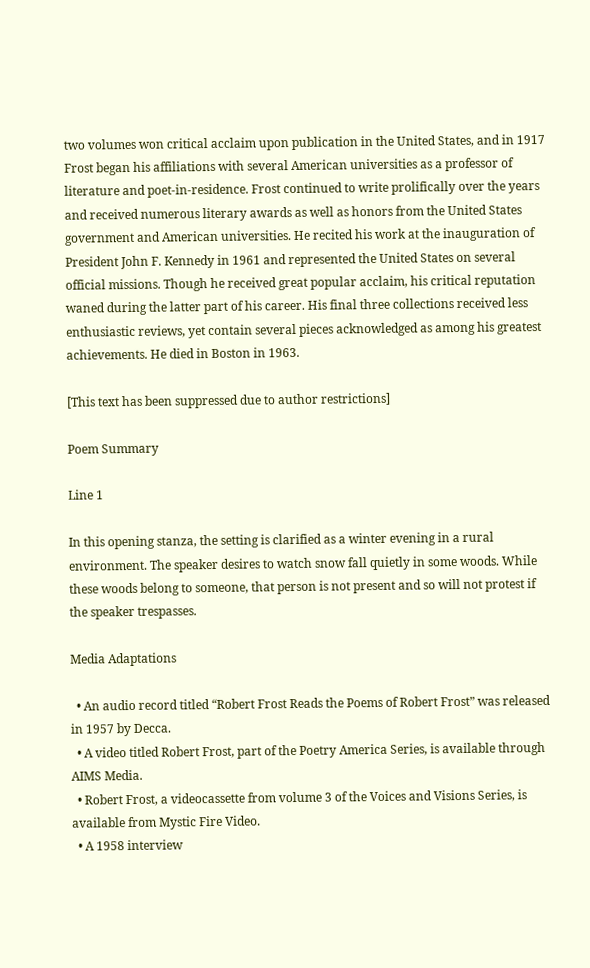two volumes won critical acclaim upon publication in the United States, and in 1917 Frost began his affiliations with several American universities as a professor of literature and poet-in-residence. Frost continued to write prolifically over the years and received numerous literary awards as well as honors from the United States government and American universities. He recited his work at the inauguration of President John F. Kennedy in 1961 and represented the United States on several official missions. Though he received great popular acclaim, his critical reputation waned during the latter part of his career. His final three collections received less enthusiastic reviews, yet contain several pieces acknowledged as among his greatest achievements. He died in Boston in 1963.

[This text has been suppressed due to author restrictions]

Poem Summary

Line 1

In this opening stanza, the setting is clarified as a winter evening in a rural environment. The speaker desires to watch snow fall quietly in some woods. While these woods belong to someone, that person is not present and so will not protest if the speaker trespasses.

Media Adaptations

  • An audio record titled “Robert Frost Reads the Poems of Robert Frost” was released in 1957 by Decca.
  • A video titled Robert Frost, part of the Poetry America Series, is available through AIMS Media.
  • Robert Frost, a videocassette from volume 3 of the Voices and Visions Series, is available from Mystic Fire Video.
  • A 1958 interview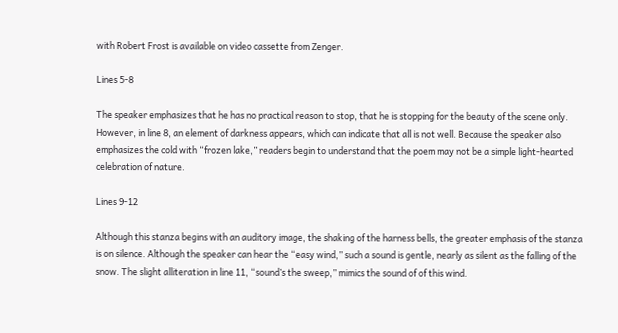with Robert Frost is available on video cassette from Zenger.

Lines 5-8

The speaker emphasizes that he has no practical reason to stop, that he is stopping for the beauty of the scene only. However, in line 8, an element of darkness appears, which can indicate that all is not well. Because the speaker also emphasizes the cold with “frozen lake,” readers begin to understand that the poem may not be a simple light-hearted celebration of nature.

Lines 9-12

Although this stanza begins with an auditory image, the shaking of the harness bells, the greater emphasis of the stanza is on silence. Although the speaker can hear the “easy wind,” such a sound is gentle, nearly as silent as the falling of the snow. The slight alliteration in line 11, “sound’s the sweep,” mimics the sound of of this wind.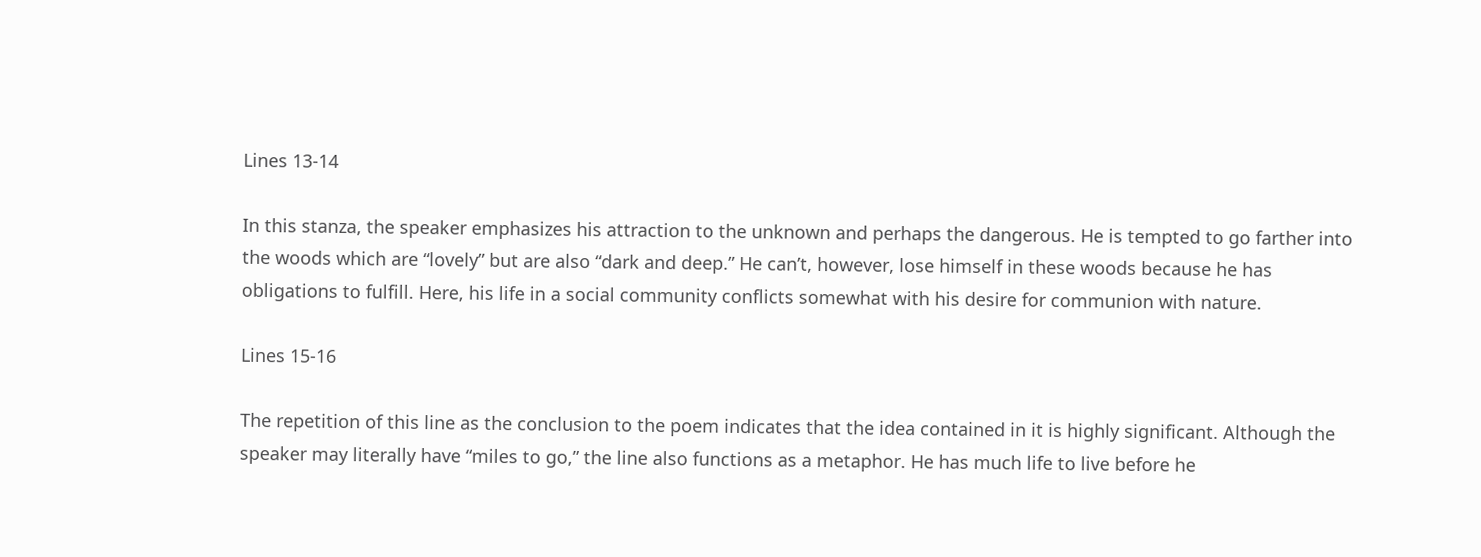Lines 13-14

In this stanza, the speaker emphasizes his attraction to the unknown and perhaps the dangerous. He is tempted to go farther into the woods which are “lovely” but are also “dark and deep.” He can’t, however, lose himself in these woods because he has obligations to fulfill. Here, his life in a social community conflicts somewhat with his desire for communion with nature.

Lines 15-16

The repetition of this line as the conclusion to the poem indicates that the idea contained in it is highly significant. Although the speaker may literally have “miles to go,” the line also functions as a metaphor. He has much life to live before he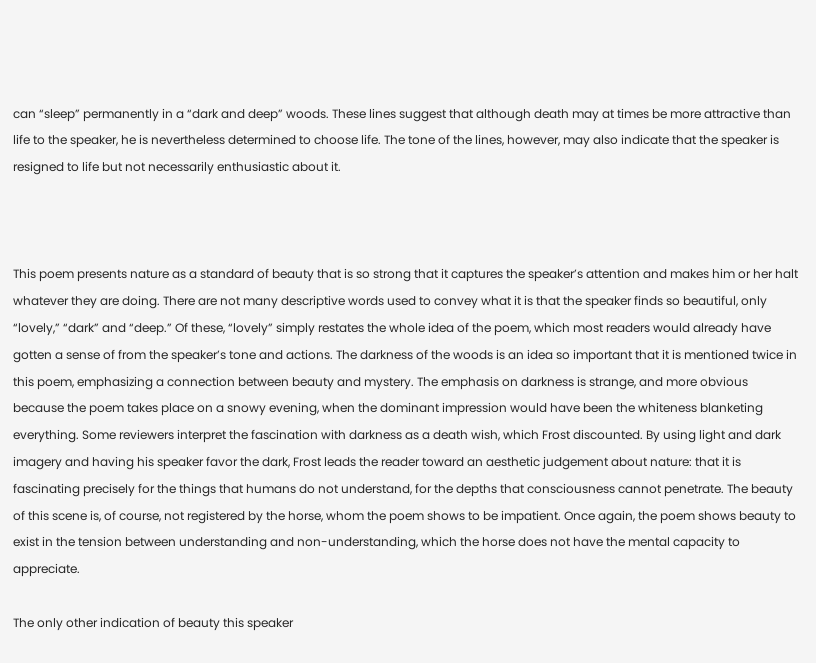can “sleep” permanently in a “dark and deep” woods. These lines suggest that although death may at times be more attractive than life to the speaker, he is nevertheless determined to choose life. The tone of the lines, however, may also indicate that the speaker is resigned to life but not necessarily enthusiastic about it.



This poem presents nature as a standard of beauty that is so strong that it captures the speaker’s attention and makes him or her halt whatever they are doing. There are not many descriptive words used to convey what it is that the speaker finds so beautiful, only “lovely,” “dark” and “deep.” Of these, “lovely” simply restates the whole idea of the poem, which most readers would already have gotten a sense of from the speaker’s tone and actions. The darkness of the woods is an idea so important that it is mentioned twice in this poem, emphasizing a connection between beauty and mystery. The emphasis on darkness is strange, and more obvious because the poem takes place on a snowy evening, when the dominant impression would have been the whiteness blanketing everything. Some reviewers interpret the fascination with darkness as a death wish, which Frost discounted. By using light and dark imagery and having his speaker favor the dark, Frost leads the reader toward an aesthetic judgement about nature: that it is fascinating precisely for the things that humans do not understand, for the depths that consciousness cannot penetrate. The beauty of this scene is, of course, not registered by the horse, whom the poem shows to be impatient. Once again, the poem shows beauty to exist in the tension between understanding and non-understanding, which the horse does not have the mental capacity to appreciate.

The only other indication of beauty this speaker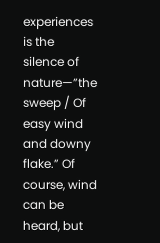experiences is the silence of nature—”the sweep / Of easy wind and downy flake.” Of course, wind can be heard, but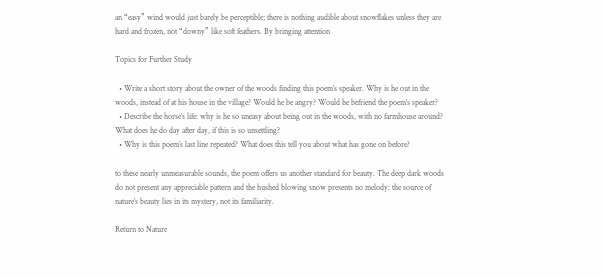an “easy” wind would just barely be perceptible; there is nothing audible about snowflakes unless they are hard and frozen, not “downy” like soft feathers. By bringing attention

Topics for Further Study

  • Write a short story about the owner of the woods finding this poem’s speaker. Why is he out in the woods, instead of at his house in the village? Would he be angry? Would he befriend the poem’s speaker?
  • Describe the horse’s life: why is he so uneasy about being out in the woods, with no farmhouse around? What does he do day after day, if this is so unsettling?
  • Why is this poem’s last line repeated? What does this tell you about what has gone on before?

to these nearly unmeasurable sounds, the poem offers us another standard for beauty. The deep dark woods do not present any appreciable pattern and the hushed blowing snow presents no melody: the source of nature’s beauty lies in its mystery, not its familiarity.

Return to Nature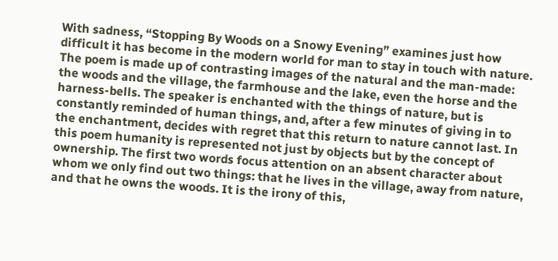With sadness, “Stopping By Woods on a Snowy Evening” examines just how difficult it has become in the modern world for man to stay in touch with nature. The poem is made up of contrasting images of the natural and the man-made: the woods and the village, the farmhouse and the lake, even the horse and the harness-bells. The speaker is enchanted with the things of nature, but is constantly reminded of human things, and, after a few minutes of giving in to the enchantment, decides with regret that this return to nature cannot last. In this poem humanity is represented not just by objects but by the concept of ownership. The first two words focus attention on an absent character about whom we only find out two things: that he lives in the village, away from nature, and that he owns the woods. It is the irony of this,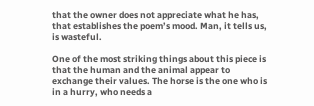that the owner does not appreciate what he has, that establishes the poem’s mood. Man, it tells us, is wasteful.

One of the most striking things about this piece is that the human and the animal appear to exchange their values. The horse is the one who is in a hurry, who needs a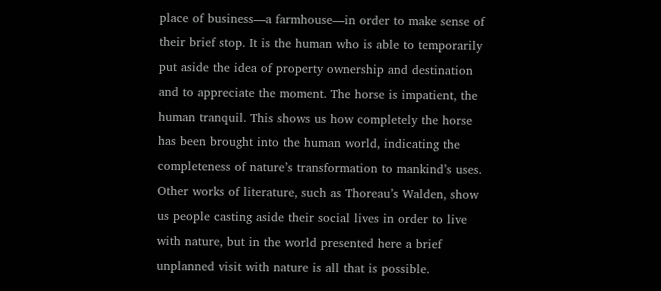place of business—a farmhouse—in order to make sense of their brief stop. It is the human who is able to temporarily put aside the idea of property ownership and destination and to appreciate the moment. The horse is impatient, the human tranquil. This shows us how completely the horse has been brought into the human world, indicating the completeness of nature’s transformation to mankind’s uses. Other works of literature, such as Thoreau’s Walden, show us people casting aside their social lives in order to live with nature, but in the world presented here a brief unplanned visit with nature is all that is possible.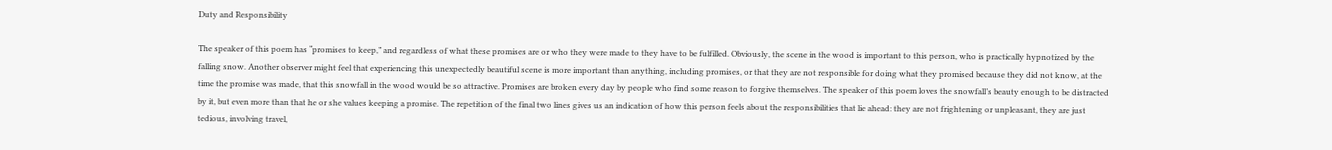Duty and Responsibility

The speaker of this poem has “promises to keep,” and regardless of what these promises are or who they were made to they have to be fulfilled. Obviously, the scene in the wood is important to this person, who is practically hypnotized by the falling snow. Another observer might feel that experiencing this unexpectedly beautiful scene is more important than anything, including promises, or that they are not responsible for doing what they promised because they did not know, at the time the promise was made, that this snowfall in the wood would be so attractive. Promises are broken every day by people who find some reason to forgive themselves. The speaker of this poem loves the snowfall’s beauty enough to be distracted by it, but even more than that he or she values keeping a promise. The repetition of the final two lines gives us an indication of how this person feels about the responsibilities that lie ahead: they are not frightening or unpleasant, they are just tedious, involving travel,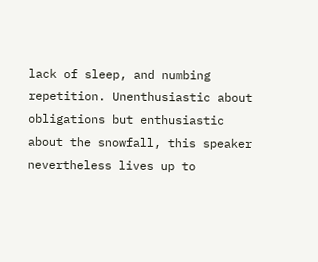lack of sleep, and numbing repetition. Unenthusiastic about obligations but enthusiastic about the snowfall, this speaker nevertheless lives up to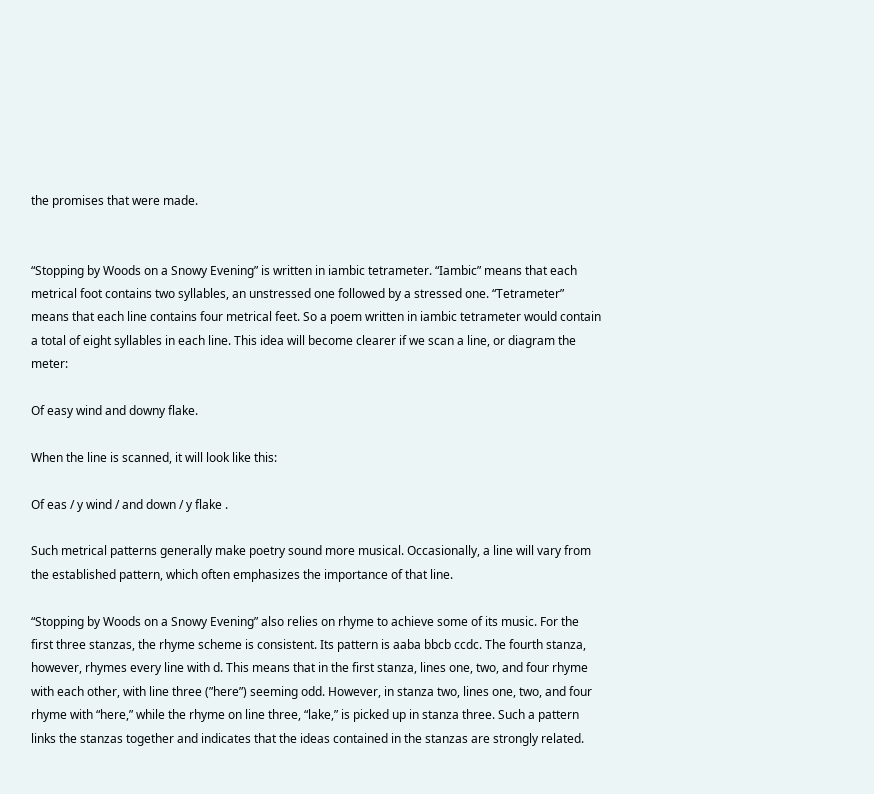the promises that were made.


“Stopping by Woods on a Snowy Evening” is written in iambic tetrameter. “Iambic” means that each metrical foot contains two syllables, an unstressed one followed by a stressed one. “Tetrameter” means that each line contains four metrical feet. So a poem written in iambic tetrameter would contain a total of eight syllables in each line. This idea will become clearer if we scan a line, or diagram the meter:

Of easy wind and downy flake.

When the line is scanned, it will look like this:

Of eas / y wind / and down / y flake .

Such metrical patterns generally make poetry sound more musical. Occasionally, a line will vary from the established pattern, which often emphasizes the importance of that line.

“Stopping by Woods on a Snowy Evening” also relies on rhyme to achieve some of its music. For the first three stanzas, the rhyme scheme is consistent. Its pattern is aaba bbcb ccdc. The fourth stanza, however, rhymes every line with d. This means that in the first stanza, lines one, two, and four rhyme with each other, with line three (”here”) seeming odd. However, in stanza two, lines one, two, and four rhyme with “here,” while the rhyme on line three, “lake,” is picked up in stanza three. Such a pattern links the stanzas together and indicates that the ideas contained in the stanzas are strongly related.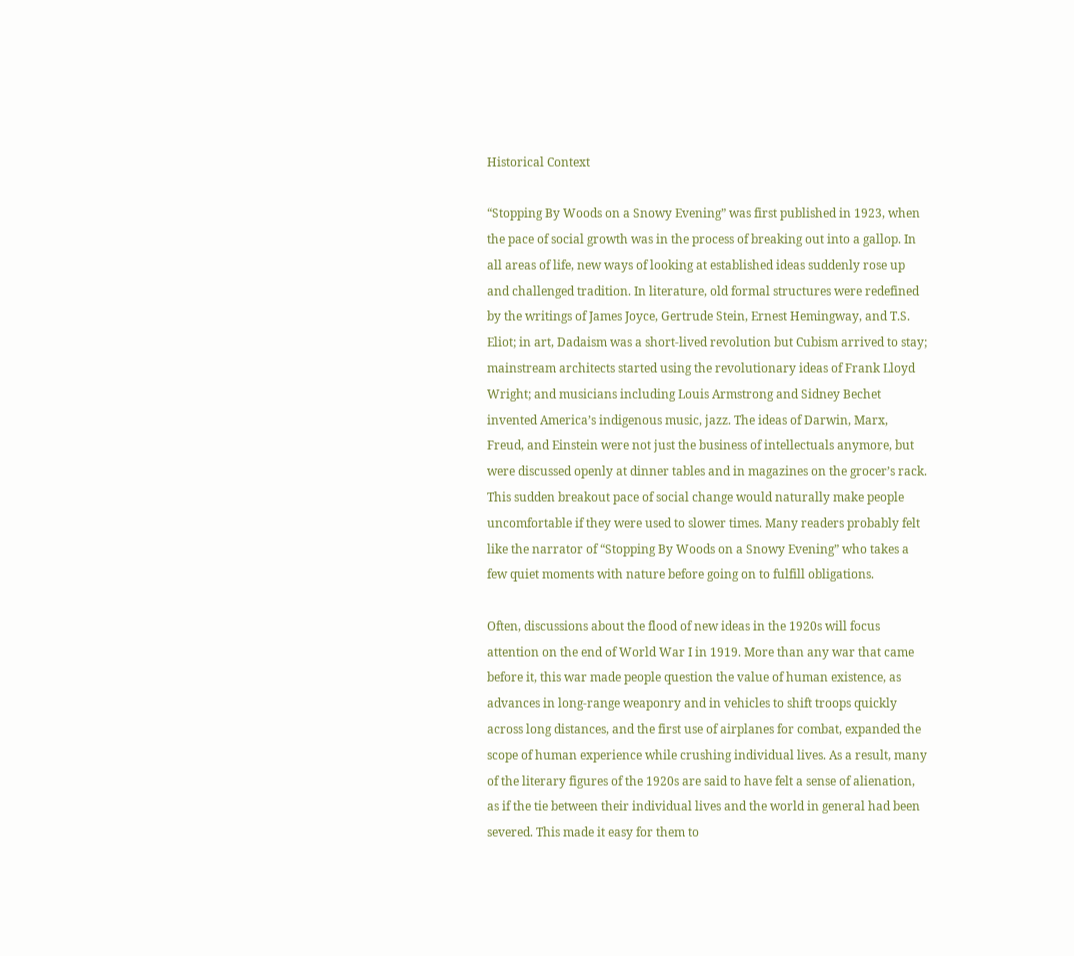Historical Context

“Stopping By Woods on a Snowy Evening” was first published in 1923, when the pace of social growth was in the process of breaking out into a gallop. In all areas of life, new ways of looking at established ideas suddenly rose up and challenged tradition. In literature, old formal structures were redefined by the writings of James Joyce, Gertrude Stein, Ernest Hemingway, and T.S. Eliot; in art, Dadaism was a short-lived revolution but Cubism arrived to stay; mainstream architects started using the revolutionary ideas of Frank Lloyd Wright; and musicians including Louis Armstrong and Sidney Bechet invented America’s indigenous music, jazz. The ideas of Darwin, Marx, Freud, and Einstein were not just the business of intellectuals anymore, but were discussed openly at dinner tables and in magazines on the grocer’s rack. This sudden breakout pace of social change would naturally make people uncomfortable if they were used to slower times. Many readers probably felt like the narrator of “Stopping By Woods on a Snowy Evening” who takes a few quiet moments with nature before going on to fulfill obligations.

Often, discussions about the flood of new ideas in the 1920s will focus attention on the end of World War I in 1919. More than any war that came before it, this war made people question the value of human existence, as advances in long-range weaponry and in vehicles to shift troops quickly across long distances, and the first use of airplanes for combat, expanded the scope of human experience while crushing individual lives. As a result, many of the literary figures of the 1920s are said to have felt a sense of alienation, as if the tie between their individual lives and the world in general had been severed. This made it easy for them to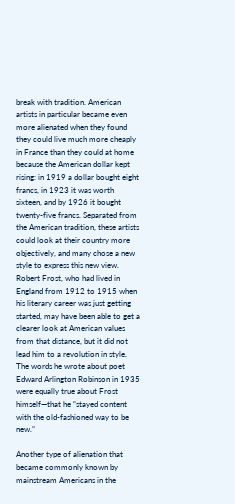break with tradition. American artists in particular became even more alienated when they found they could live much more cheaply in France than they could at home because the American dollar kept rising: in 1919 a dollar bought eight francs, in 1923 it was worth sixteen, and by 1926 it bought twenty-five francs. Separated from the American tradition, these artists could look at their country more objectively, and many chose a new style to express this new view. Robert Frost, who had lived in England from 1912 to 1915 when his literary career was just getting started, may have been able to get a clearer look at American values from that distance, but it did not lead him to a revolution in style. The words he wrote about poet Edward Arlington Robinson in 1935 were equally true about Frost himself—that he “stayed content with the old-fashioned way to be new.”

Another type of alienation that became commonly known by mainstream Americans in the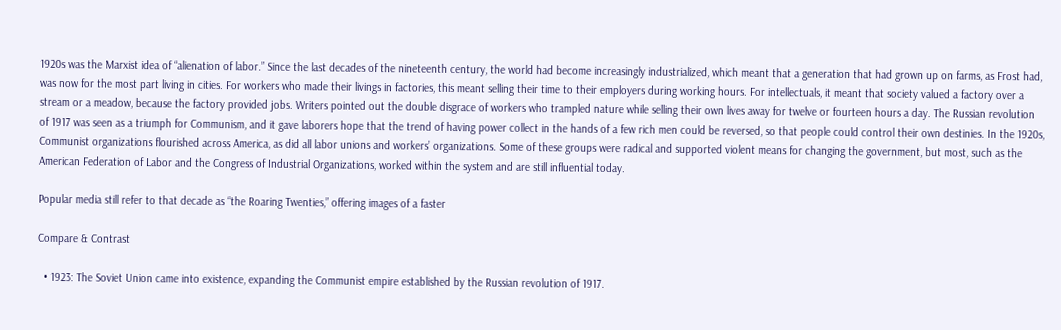1920s was the Marxist idea of “alienation of labor.” Since the last decades of the nineteenth century, the world had become increasingly industrialized, which meant that a generation that had grown up on farms, as Frost had, was now for the most part living in cities. For workers who made their livings in factories, this meant selling their time to their employers during working hours. For intellectuals, it meant that society valued a factory over a stream or a meadow, because the factory provided jobs. Writers pointed out the double disgrace of workers who trampled nature while selling their own lives away for twelve or fourteen hours a day. The Russian revolution of 1917 was seen as a triumph for Communism, and it gave laborers hope that the trend of having power collect in the hands of a few rich men could be reversed, so that people could control their own destinies. In the 1920s, Communist organizations flourished across America, as did all labor unions and workers’ organizations. Some of these groups were radical and supported violent means for changing the government, but most, such as the American Federation of Labor and the Congress of Industrial Organizations, worked within the system and are still influential today.

Popular media still refer to that decade as “the Roaring Twenties,” offering images of a faster

Compare & Contrast

  • 1923: The Soviet Union came into existence, expanding the Communist empire established by the Russian revolution of 1917.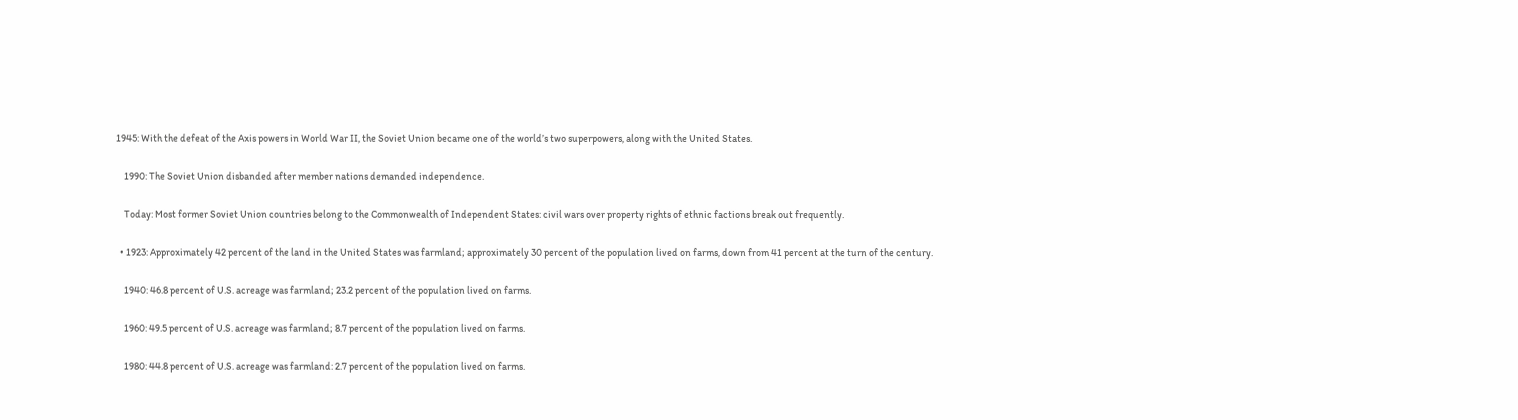1945: With the defeat of the Axis powers in World War II, the Soviet Union became one of the world’s two superpowers, along with the United States.

    1990: The Soviet Union disbanded after member nations demanded independence.

    Today: Most former Soviet Union countries belong to the Commonwealth of Independent States: civil wars over property rights of ethnic factions break out frequently.

  • 1923: Approximately 42 percent of the land in the United States was farmland; approximately 30 percent of the population lived on farms, down from 41 percent at the turn of the century.

    1940: 46.8 percent of U.S. acreage was farmland; 23.2 percent of the population lived on farms.

    1960: 49.5 percent of U.S. acreage was farmland; 8.7 percent of the population lived on farms.

    1980: 44.8 percent of U.S. acreage was farmland: 2.7 percent of the population lived on farms.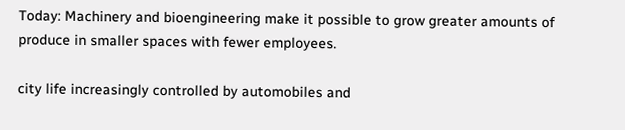Today: Machinery and bioengineering make it possible to grow greater amounts of produce in smaller spaces with fewer employees.

city life increasingly controlled by automobiles and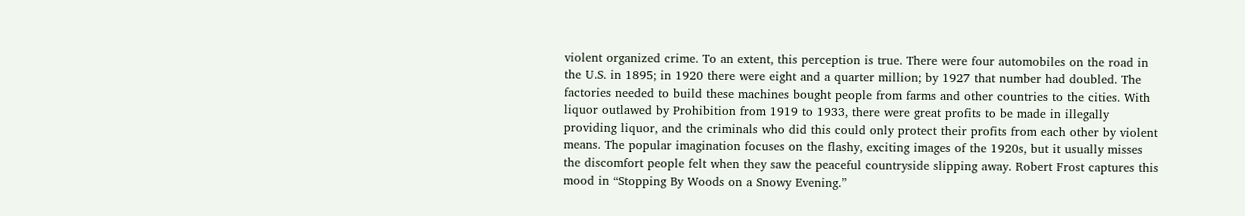violent organized crime. To an extent, this perception is true. There were four automobiles on the road in the U.S. in 1895; in 1920 there were eight and a quarter million; by 1927 that number had doubled. The factories needed to build these machines bought people from farms and other countries to the cities. With liquor outlawed by Prohibition from 1919 to 1933, there were great profits to be made in illegally providing liquor, and the criminals who did this could only protect their profits from each other by violent means. The popular imagination focuses on the flashy, exciting images of the 1920s, but it usually misses the discomfort people felt when they saw the peaceful countryside slipping away. Robert Frost captures this mood in “Stopping By Woods on a Snowy Evening.”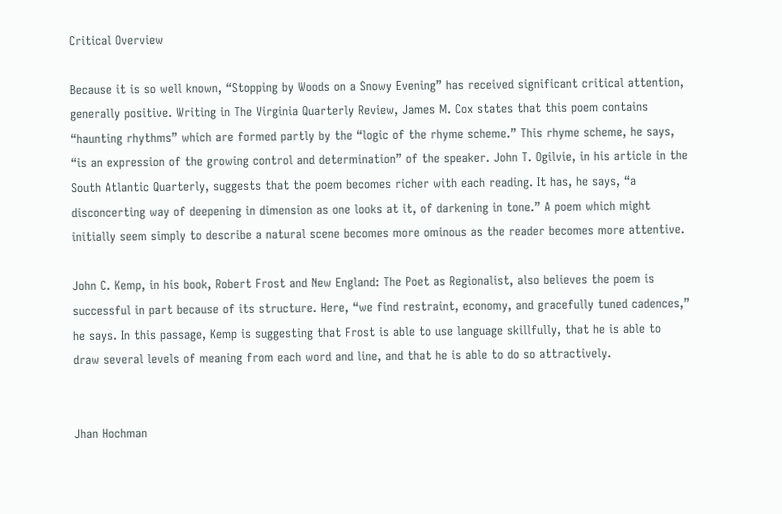Critical Overview

Because it is so well known, “Stopping by Woods on a Snowy Evening” has received significant critical attention, generally positive. Writing in The Virginia Quarterly Review, James M. Cox states that this poem contains “haunting rhythms” which are formed partly by the “logic of the rhyme scheme.” This rhyme scheme, he says, “is an expression of the growing control and determination” of the speaker. John T. Ogilvie, in his article in the South Atlantic Quarterly, suggests that the poem becomes richer with each reading. It has, he says, “a disconcerting way of deepening in dimension as one looks at it, of darkening in tone.” A poem which might initially seem simply to describe a natural scene becomes more ominous as the reader becomes more attentive.

John C. Kemp, in his book, Robert Frost and New England: The Poet as Regionalist, also believes the poem is successful in part because of its structure. Here, “we find restraint, economy, and gracefully tuned cadences,” he says. In this passage, Kemp is suggesting that Frost is able to use language skillfully, that he is able to draw several levels of meaning from each word and line, and that he is able to do so attractively.


Jhan Hochman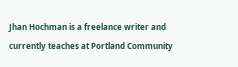Jhan Hochman is a freelance writer and currently teaches at Portland Community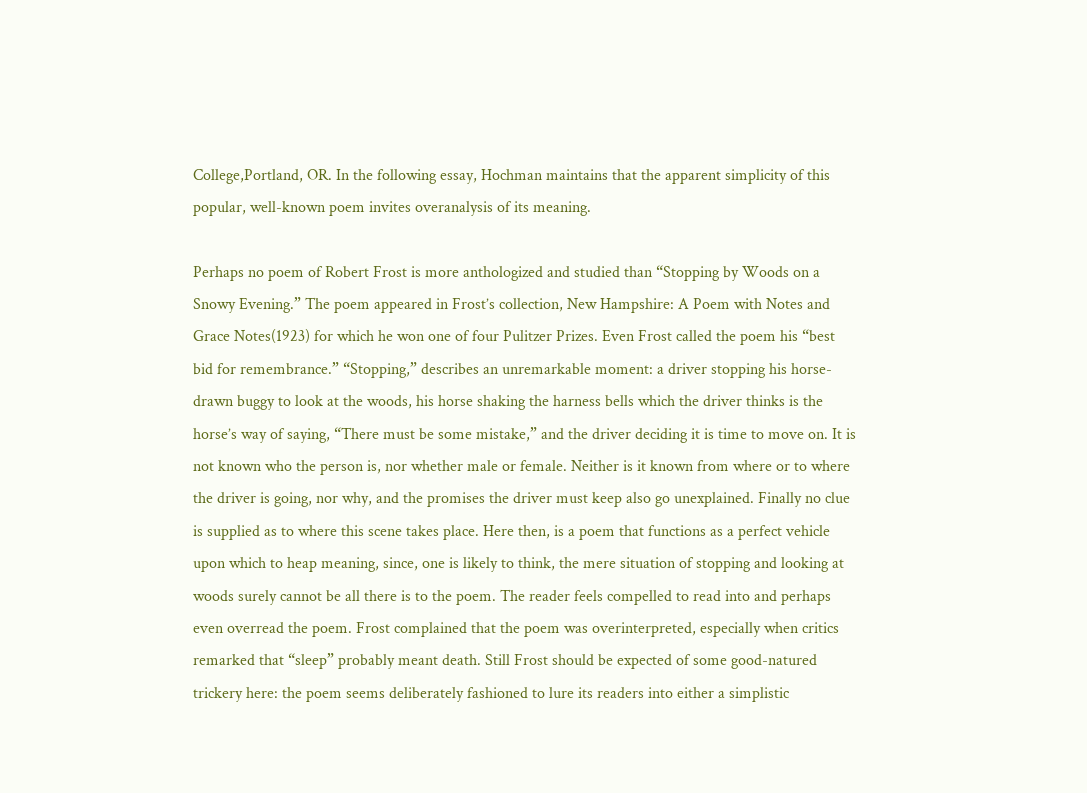College,Portland, OR. In the following essay, Hochman maintains that the apparent simplicity of this popular, well-known poem invites overanalysis of its meaning.

Perhaps no poem of Robert Frost is more anthologized and studied than “Stopping by Woods on a Snowy Evening.” The poem appeared in Frost’s collection, New Hampshire: A Poem with Notes and Grace Notes(1923) for which he won one of four Pulitzer Prizes. Even Frost called the poem his “best bid for remembrance.” “Stopping,” describes an unremarkable moment: a driver stopping his horse-drawn buggy to look at the woods, his horse shaking the harness bells which the driver thinks is the horse’s way of saying, “There must be some mistake,” and the driver deciding it is time to move on. It is not known who the person is, nor whether male or female. Neither is it known from where or to where the driver is going, nor why, and the promises the driver must keep also go unexplained. Finally no clue is supplied as to where this scene takes place. Here then, is a poem that functions as a perfect vehicle upon which to heap meaning, since, one is likely to think, the mere situation of stopping and looking at woods surely cannot be all there is to the poem. The reader feels compelled to read into and perhaps even overread the poem. Frost complained that the poem was overinterpreted, especially when critics remarked that “sleep” probably meant death. Still Frost should be expected of some good-natured trickery here: the poem seems deliberately fashioned to lure its readers into either a simplistic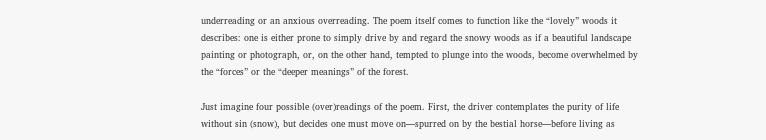underreading or an anxious overreading. The poem itself comes to function like the “lovely” woods it describes: one is either prone to simply drive by and regard the snowy woods as if a beautiful landscape painting or photograph, or, on the other hand, tempted to plunge into the woods, become overwhelmed by the “forces” or the “deeper meanings” of the forest.

Just imagine four possible (over)readings of the poem. First, the driver contemplates the purity of life without sin (snow), but decides one must move on—spurred on by the bestial horse—before living as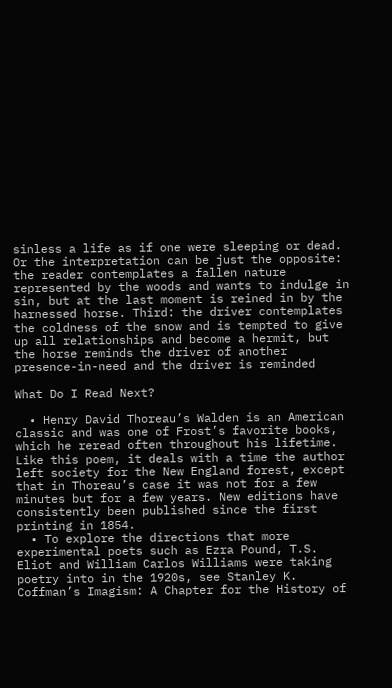sinless a life as if one were sleeping or dead. Or the interpretation can be just the opposite: the reader contemplates a fallen nature represented by the woods and wants to indulge in sin, but at the last moment is reined in by the harnessed horse. Third: the driver contemplates the coldness of the snow and is tempted to give up all relationships and become a hermit, but the horse reminds the driver of another presence-in-need and the driver is reminded

What Do I Read Next?

  • Henry David Thoreau’s Walden is an American classic and was one of Frost’s favorite books, which he reread often throughout his lifetime. Like this poem, it deals with a time the author left society for the New England forest, except that in Thoreau’s case it was not for a few minutes but for a few years. New editions have consistently been published since the first printing in 1854.
  • To explore the directions that more experimental poets such as Ezra Pound, T.S. Eliot and William Carlos Williams were taking poetry into in the 1920s, see Stanley K. Coffman’s Imagism: A Chapter for the History of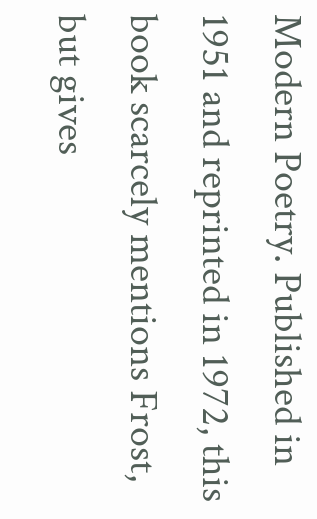Modern Poetry. Published in 1951 and reprinted in 1972, this book scarcely mentions Frost, but gives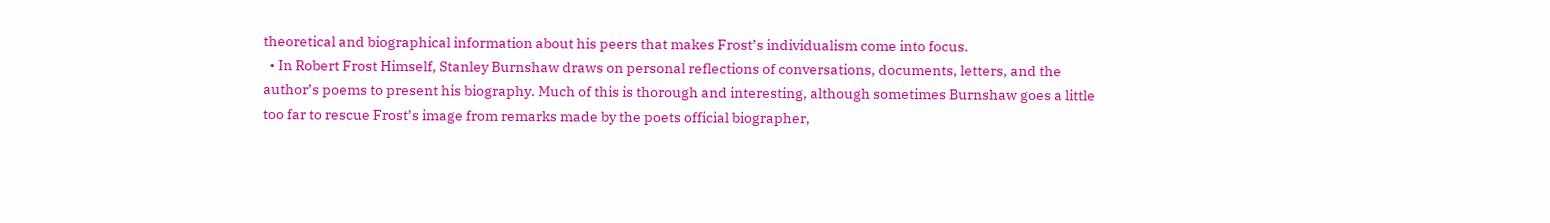theoretical and biographical information about his peers that makes Frost’s individualism come into focus.
  • In Robert Frost Himself, Stanley Burnshaw draws on personal reflections of conversations, documents, letters, and the author’s poems to present his biography. Much of this is thorough and interesting, although sometimes Burnshaw goes a little too far to rescue Frost’s image from remarks made by the poets official biographer,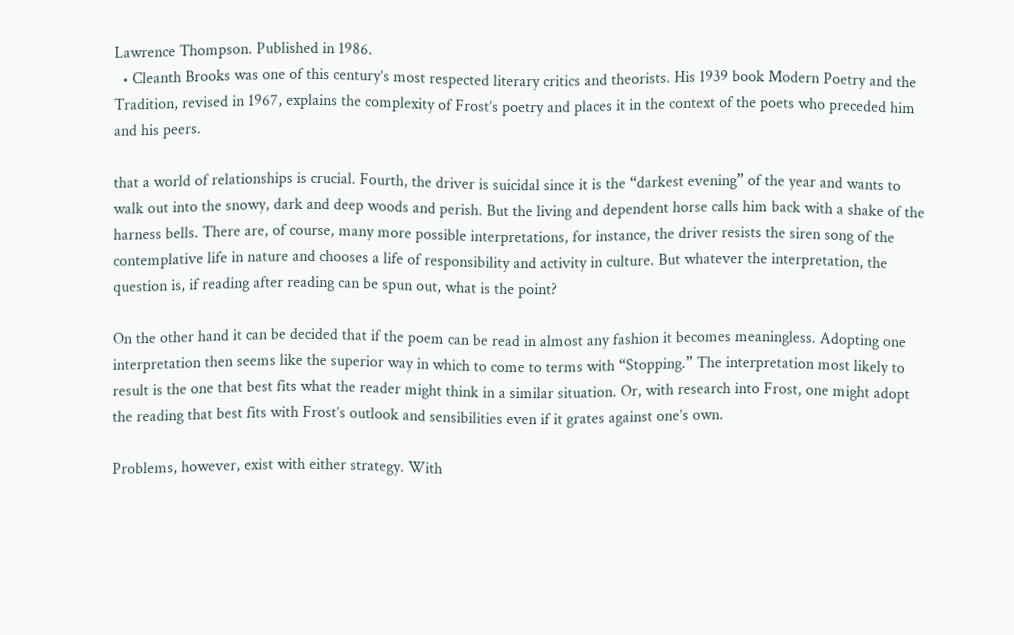Lawrence Thompson. Published in 1986.
  • Cleanth Brooks was one of this century’s most respected literary critics and theorists. His 1939 book Modern Poetry and the Tradition, revised in 1967, explains the complexity of Frost’s poetry and places it in the context of the poets who preceded him and his peers.

that a world of relationships is crucial. Fourth, the driver is suicidal since it is the “darkest evening” of the year and wants to walk out into the snowy, dark and deep woods and perish. But the living and dependent horse calls him back with a shake of the harness bells. There are, of course, many more possible interpretations, for instance, the driver resists the siren song of the contemplative life in nature and chooses a life of responsibility and activity in culture. But whatever the interpretation, the question is, if reading after reading can be spun out, what is the point?

On the other hand it can be decided that if the poem can be read in almost any fashion it becomes meaningless. Adopting one interpretation then seems like the superior way in which to come to terms with “Stopping.” The interpretation most likely to result is the one that best fits what the reader might think in a similar situation. Or, with research into Frost, one might adopt the reading that best fits with Frost’s outlook and sensibilities even if it grates against one’s own.

Problems, however, exist with either strategy. With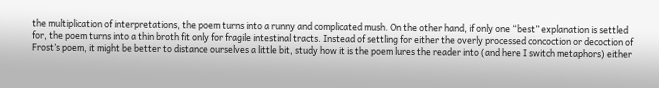the multiplication of interpretations, the poem turns into a runny and complicated mush. On the other hand, if only one “best” explanation is settled for, the poem turns into a thin broth fit only for fragile intestinal tracts. Instead of settling for either the overly processed concoction or decoction of Frost’s poem, it might be better to distance ourselves a little bit, study how it is the poem lures the reader into (and here I switch metaphors) either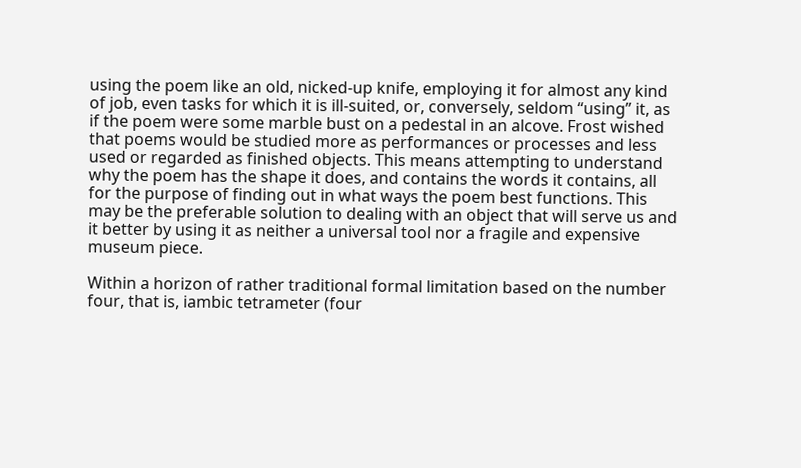using the poem like an old, nicked-up knife, employing it for almost any kind of job, even tasks for which it is ill-suited, or, conversely, seldom “using” it, as if the poem were some marble bust on a pedestal in an alcove. Frost wished that poems would be studied more as performances or processes and less used or regarded as finished objects. This means attempting to understand why the poem has the shape it does, and contains the words it contains, all for the purpose of finding out in what ways the poem best functions. This may be the preferable solution to dealing with an object that will serve us and it better by using it as neither a universal tool nor a fragile and expensive museum piece.

Within a horizon of rather traditional formal limitation based on the number four, that is, iambic tetrameter (four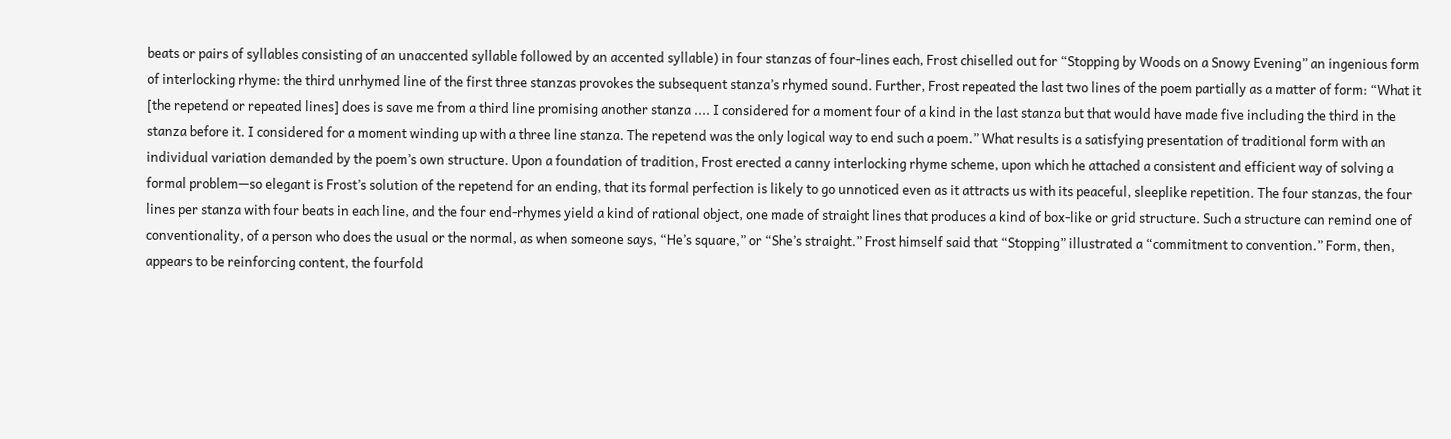beats or pairs of syllables consisting of an unaccented syllable followed by an accented syllable) in four stanzas of four-lines each, Frost chiselled out for “Stopping by Woods on a Snowy Evening” an ingenious form of interlocking rhyme: the third unrhymed line of the first three stanzas provokes the subsequent stanza’s rhymed sound. Further, Frost repeated the last two lines of the poem partially as a matter of form: “What it [the repetend or repeated lines] does is save me from a third line promising another stanza .... I considered for a moment four of a kind in the last stanza but that would have made five including the third in the stanza before it. I considered for a moment winding up with a three line stanza. The repetend was the only logical way to end such a poem.” What results is a satisfying presentation of traditional form with an individual variation demanded by the poem’s own structure. Upon a foundation of tradition, Frost erected a canny interlocking rhyme scheme, upon which he attached a consistent and efficient way of solving a formal problem—so elegant is Frost’s solution of the repetend for an ending, that its formal perfection is likely to go unnoticed even as it attracts us with its peaceful, sleeplike repetition. The four stanzas, the four lines per stanza with four beats in each line, and the four end-rhymes yield a kind of rational object, one made of straight lines that produces a kind of box-like or grid structure. Such a structure can remind one of conventionality, of a person who does the usual or the normal, as when someone says, “He’s square,” or “She’s straight.” Frost himself said that “Stopping” illustrated a “commitment to convention.” Form, then, appears to be reinforcing content, the fourfold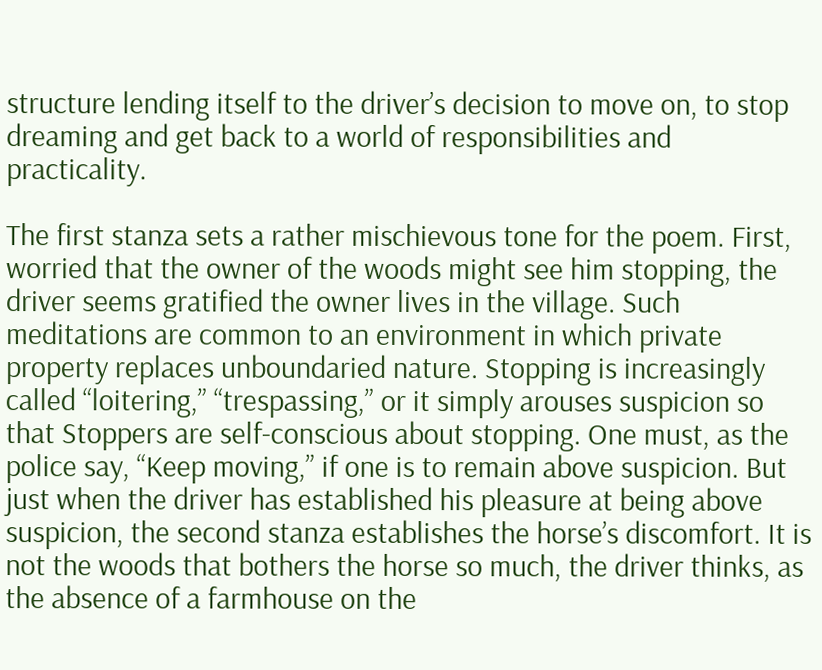structure lending itself to the driver’s decision to move on, to stop dreaming and get back to a world of responsibilities and practicality.

The first stanza sets a rather mischievous tone for the poem. First, worried that the owner of the woods might see him stopping, the driver seems gratified the owner lives in the village. Such meditations are common to an environment in which private property replaces unboundaried nature. Stopping is increasingly called “loitering,” “trespassing,” or it simply arouses suspicion so that Stoppers are self-conscious about stopping. One must, as the police say, “Keep moving,” if one is to remain above suspicion. But just when the driver has established his pleasure at being above suspicion, the second stanza establishes the horse’s discomfort. It is not the woods that bothers the horse so much, the driver thinks, as the absence of a farmhouse on the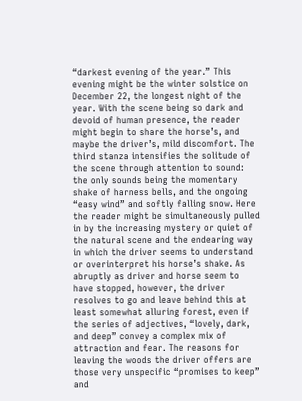“darkest evening of the year.” This evening might be the winter solstice on December 22, the longest night of the year. With the scene being so dark and devoid of human presence, the reader might begin to share the horse’s, and maybe the driver’s, mild discomfort. The third stanza intensifies the solitude of the scene through attention to sound: the only sounds being the momentary shake of harness bells, and the ongoing “easy wind” and softly falling snow. Here the reader might be simultaneously pulled in by the increasing mystery or quiet of the natural scene and the endearing way in which the driver seems to understand or overinterpret his horse’s shake. As abruptly as driver and horse seem to have stopped, however, the driver resolves to go and leave behind this at least somewhat alluring forest, even if the series of adjectives, “lovely, dark, and deep” convey a complex mix of attraction and fear. The reasons for leaving the woods the driver offers are those very unspecific “promises to keep” and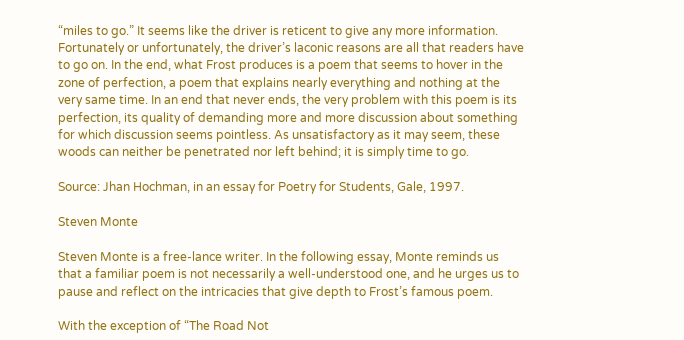“miles to go.” It seems like the driver is reticent to give any more information. Fortunately or unfortunately, the driver’s laconic reasons are all that readers have to go on. In the end, what Frost produces is a poem that seems to hover in the zone of perfection, a poem that explains nearly everything and nothing at the very same time. In an end that never ends, the very problem with this poem is its perfection, its quality of demanding more and more discussion about something for which discussion seems pointless. As unsatisfactory as it may seem, these woods can neither be penetrated nor left behind; it is simply time to go.

Source: Jhan Hochman, in an essay for Poetry for Students, Gale, 1997.

Steven Monte

Steven Monte is a free-lance writer. In the following essay, Monte reminds us that a familiar poem is not necessarily a well-understood one, and he urges us to pause and reflect on the intricacies that give depth to Frost’s famous poem.

With the exception of “The Road Not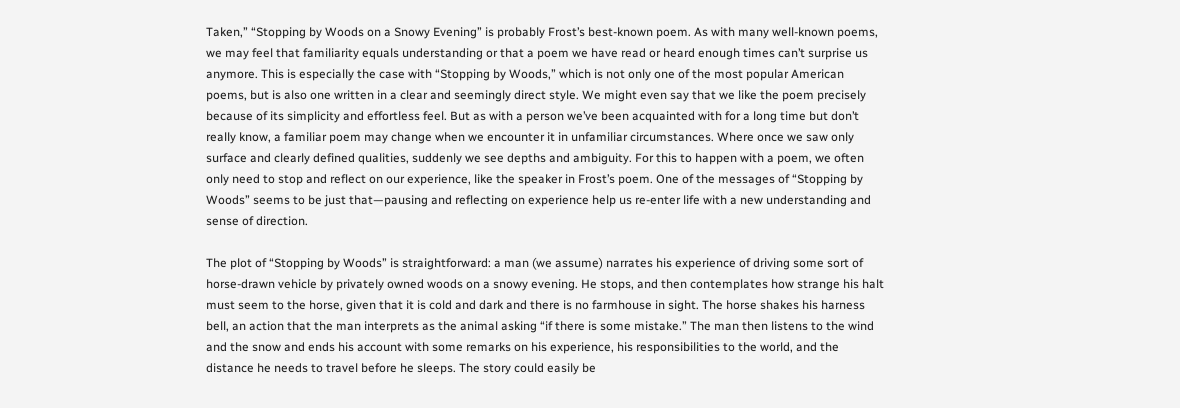Taken,” “Stopping by Woods on a Snowy Evening” is probably Frost’s best-known poem. As with many well-known poems, we may feel that familiarity equals understanding or that a poem we have read or heard enough times can’t surprise us anymore. This is especially the case with “Stopping by Woods,” which is not only one of the most popular American poems, but is also one written in a clear and seemingly direct style. We might even say that we like the poem precisely because of its simplicity and effortless feel. But as with a person we’ve been acquainted with for a long time but don’t really know, a familiar poem may change when we encounter it in unfamiliar circumstances. Where once we saw only surface and clearly defined qualities, suddenly we see depths and ambiguity. For this to happen with a poem, we often only need to stop and reflect on our experience, like the speaker in Frost’s poem. One of the messages of “Stopping by Woods” seems to be just that—pausing and reflecting on experience help us re-enter life with a new understanding and sense of direction.

The plot of “Stopping by Woods” is straightforward: a man (we assume) narrates his experience of driving some sort of horse-drawn vehicle by privately owned woods on a snowy evening. He stops, and then contemplates how strange his halt must seem to the horse, given that it is cold and dark and there is no farmhouse in sight. The horse shakes his harness bell, an action that the man interprets as the animal asking “if there is some mistake.” The man then listens to the wind and the snow and ends his account with some remarks on his experience, his responsibilities to the world, and the distance he needs to travel before he sleeps. The story could easily be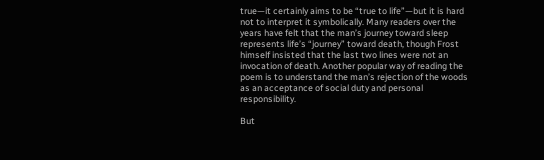true—it certainly aims to be “true to life”—but it is hard not to interpret it symbolically. Many readers over the years have felt that the man’s journey toward sleep represents life’s “journey” toward death, though Frost himself insisted that the last two lines were not an invocation of death. Another popular way of reading the poem is to understand the man’s rejection of the woods as an acceptance of social duty and personal responsibility.

But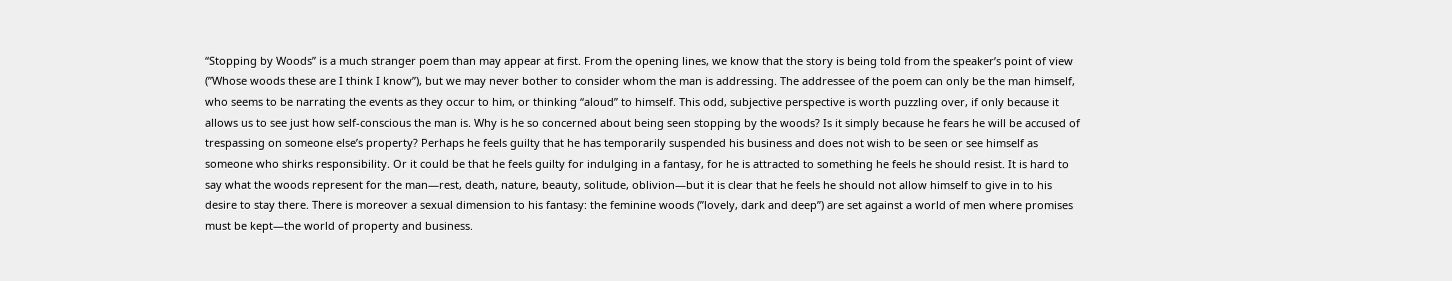“Stopping by Woods” is a much stranger poem than may appear at first. From the opening lines, we know that the story is being told from the speaker’s point of view (”Whose woods these are I think I know”), but we may never bother to consider whom the man is addressing. The addressee of the poem can only be the man himself, who seems to be narrating the events as they occur to him, or thinking “aloud” to himself. This odd, subjective perspective is worth puzzling over, if only because it allows us to see just how self-conscious the man is. Why is he so concerned about being seen stopping by the woods? Is it simply because he fears he will be accused of trespassing on someone else’s property? Perhaps he feels guilty that he has temporarily suspended his business and does not wish to be seen or see himself as someone who shirks responsibility. Or it could be that he feels guilty for indulging in a fantasy, for he is attracted to something he feels he should resist. It is hard to say what the woods represent for the man—rest, death, nature, beauty, solitude, oblivion—but it is clear that he feels he should not allow himself to give in to his desire to stay there. There is moreover a sexual dimension to his fantasy: the feminine woods (”lovely, dark and deep”) are set against a world of men where promises must be kept—the world of property and business.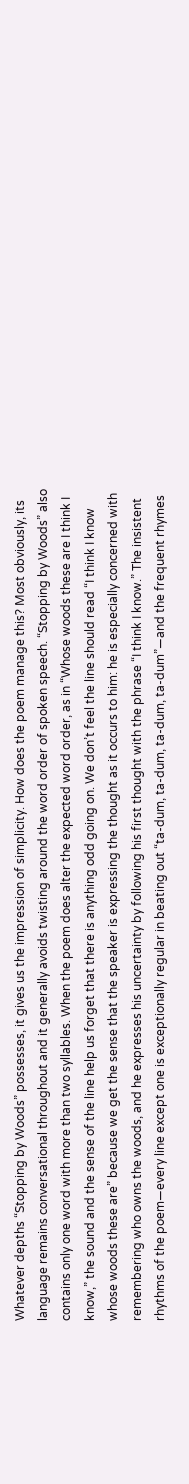Whatever depths “Stopping by Woods” possesses, it gives us the impression of simplicity. How does the poem manage this? Most obviously, its language remains conversational throughout and it generally avoids twisting around the word order of spoken speech. “Stopping by Woods” also contains only one word with more than two syllables. When the poem does alter the expected word order, as in “Whose woods these are I think I know,” the sound and the sense of the line help us forget that there is anything odd going on. We don’t feel the line should read “I think I know whose woods these are” because we get the sense that the speaker is expressing the thought as it occurs to him: he is especially concerned with remembering who owns the woods, and he expresses his uncertainty by following his first thought with the phrase “I think I know.” The insistent rhythms of the poem—every line except one is exceptionally regular in beating out “ta-dum, ta-dum, ta-dum, ta-dum”—and the frequent rhymes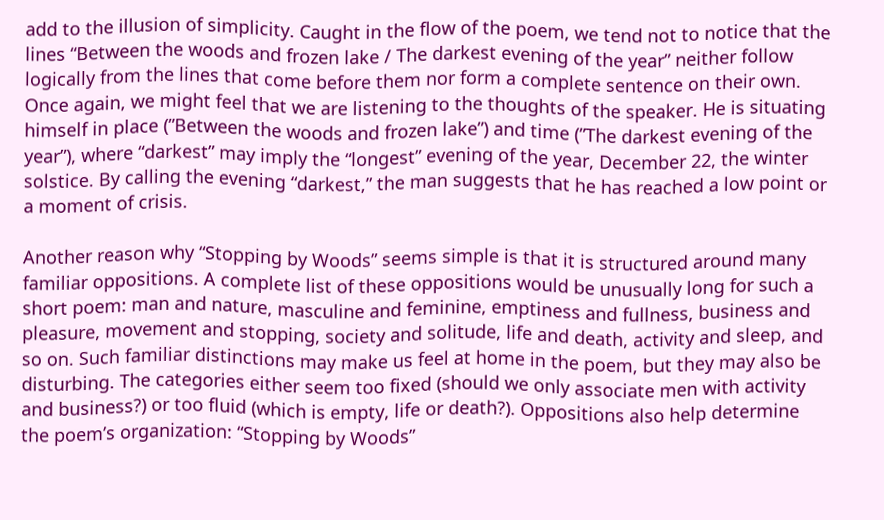add to the illusion of simplicity. Caught in the flow of the poem, we tend not to notice that the lines “Between the woods and frozen lake / The darkest evening of the year” neither follow logically from the lines that come before them nor form a complete sentence on their own. Once again, we might feel that we are listening to the thoughts of the speaker. He is situating himself in place (”Between the woods and frozen lake”) and time (”The darkest evening of the year”), where “darkest” may imply the “longest” evening of the year, December 22, the winter solstice. By calling the evening “darkest,” the man suggests that he has reached a low point or a moment of crisis.

Another reason why “Stopping by Woods” seems simple is that it is structured around many familiar oppositions. A complete list of these oppositions would be unusually long for such a short poem: man and nature, masculine and feminine, emptiness and fullness, business and pleasure, movement and stopping, society and solitude, life and death, activity and sleep, and so on. Such familiar distinctions may make us feel at home in the poem, but they may also be disturbing. The categories either seem too fixed (should we only associate men with activity and business?) or too fluid (which is empty, life or death?). Oppositions also help determine the poem’s organization: “Stopping by Woods”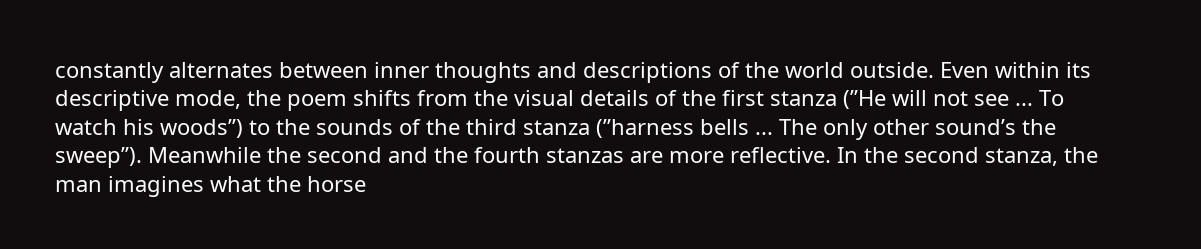constantly alternates between inner thoughts and descriptions of the world outside. Even within its descriptive mode, the poem shifts from the visual details of the first stanza (”He will not see ... To watch his woods”) to the sounds of the third stanza (”harness bells ... The only other sound’s the sweep”). Meanwhile the second and the fourth stanzas are more reflective. In the second stanza, the man imagines what the horse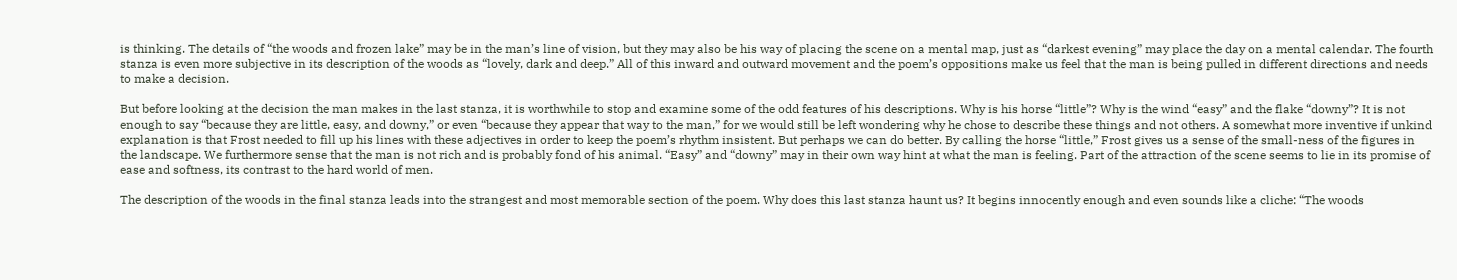is thinking. The details of “the woods and frozen lake” may be in the man’s line of vision, but they may also be his way of placing the scene on a mental map, just as “darkest evening” may place the day on a mental calendar. The fourth stanza is even more subjective in its description of the woods as “lovely, dark and deep.” All of this inward and outward movement and the poem’s oppositions make us feel that the man is being pulled in different directions and needs to make a decision.

But before looking at the decision the man makes in the last stanza, it is worthwhile to stop and examine some of the odd features of his descriptions. Why is his horse “little”? Why is the wind “easy” and the flake “downy”? It is not enough to say “because they are little, easy, and downy,” or even “because they appear that way to the man,” for we would still be left wondering why he chose to describe these things and not others. A somewhat more inventive if unkind explanation is that Frost needed to fill up his lines with these adjectives in order to keep the poem’s rhythm insistent. But perhaps we can do better. By calling the horse “little,” Frost gives us a sense of the small-ness of the figures in the landscape. We furthermore sense that the man is not rich and is probably fond of his animal. “Easy” and “downy” may in their own way hint at what the man is feeling. Part of the attraction of the scene seems to lie in its promise of ease and softness, its contrast to the hard world of men.

The description of the woods in the final stanza leads into the strangest and most memorable section of the poem. Why does this last stanza haunt us? It begins innocently enough and even sounds like a cliche: “The woods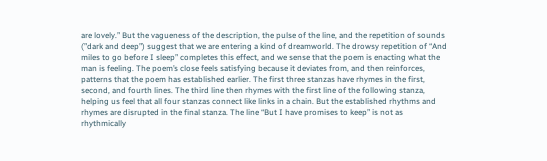are lovely.” But the vagueness of the description, the pulse of the line, and the repetition of sounds (”dark and deep”) suggest that we are entering a kind of dreamworld. The drowsy repetition of “And miles to go before I sleep” completes this effect, and we sense that the poem is enacting what the man is feeling. The poem’s close feels satisfying because it deviates from, and then reinforces, patterns that the poem has established earlier. The first three stanzas have rhymes in the first, second, and fourth lines. The third line then rhymes with the first line of the following stanza, helping us feel that all four stanzas connect like links in a chain. But the established rhythms and rhymes are disrupted in the final stanza. The line “But I have promises to keep” is not as rhythmically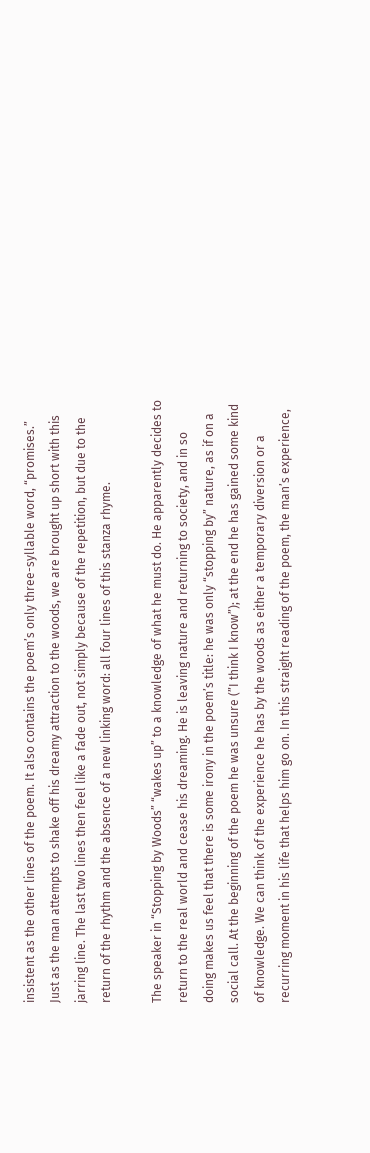insistent as the other lines of the poem. It also contains the poem’s only three-syllable word, “promises.” Just as the man attempts to shake off his dreamy attraction to the woods, we are brought up short with this jarring line. The last two lines then feel like a fade out, not simply because of the repetition, but due to the return of the rhythm and the absence of a new linking word: all four lines of this stanza rhyme.

The speaker in “Stopping by Woods” “wakes up” to a knowledge of what he must do. He apparently decides to return to the real world and cease his dreaming. He is leaving nature and returning to society, and in so doing makes us feel that there is some irony in the poem’s title: he was only “stopping by” nature, as if on a social call. At the beginning of the poem he was unsure (”I think I know”); at the end he has gained some kind of knowledge. We can think of the experience he has by the woods as either a temporary diversion or a recurring moment in his life that helps him go on. In this straight reading of the poem, the man’s experience,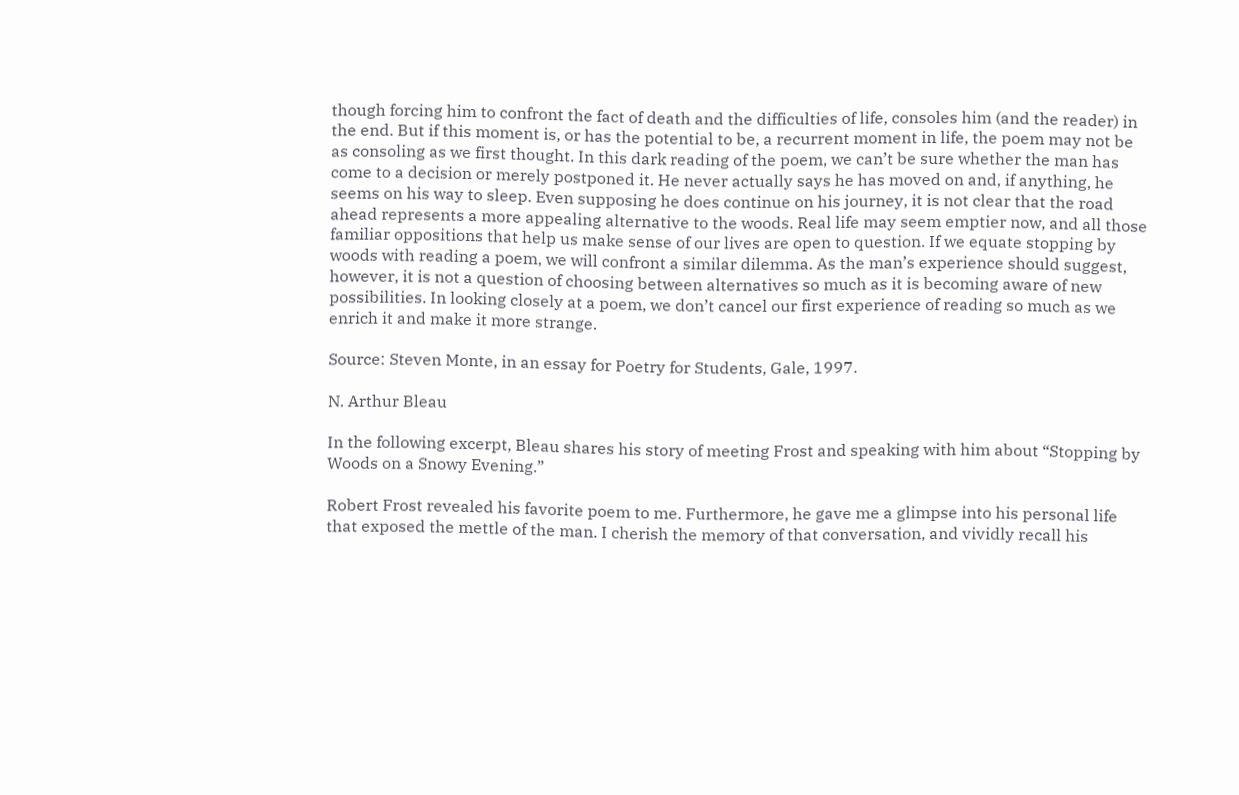though forcing him to confront the fact of death and the difficulties of life, consoles him (and the reader) in the end. But if this moment is, or has the potential to be, a recurrent moment in life, the poem may not be as consoling as we first thought. In this dark reading of the poem, we can’t be sure whether the man has come to a decision or merely postponed it. He never actually says he has moved on and, if anything, he seems on his way to sleep. Even supposing he does continue on his journey, it is not clear that the road ahead represents a more appealing alternative to the woods. Real life may seem emptier now, and all those familiar oppositions that help us make sense of our lives are open to question. If we equate stopping by woods with reading a poem, we will confront a similar dilemma. As the man’s experience should suggest, however, it is not a question of choosing between alternatives so much as it is becoming aware of new possibilities. In looking closely at a poem, we don’t cancel our first experience of reading so much as we enrich it and make it more strange.

Source: Steven Monte, in an essay for Poetry for Students, Gale, 1997.

N. Arthur Bleau

In the following excerpt, Bleau shares his story of meeting Frost and speaking with him about “Stopping by Woods on a Snowy Evening.”

Robert Frost revealed his favorite poem to me. Furthermore, he gave me a glimpse into his personal life that exposed the mettle of the man. I cherish the memory of that conversation, and vividly recall his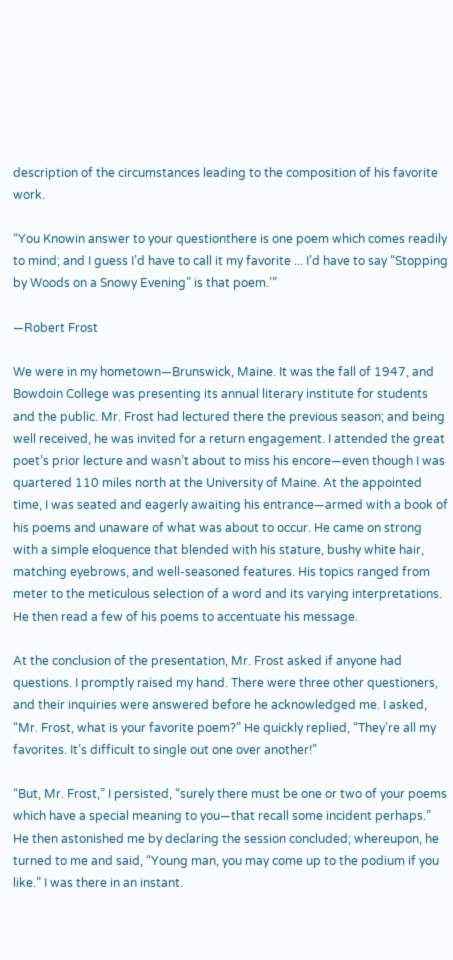description of the circumstances leading to the composition of his favorite work.

“You Knowin answer to your questionthere is one poem which comes readily to mind; and I guess I’d have to call it my favorite ... I’d have to say “Stopping by Woods on a Snowy Evening” is that poem.’”

—Robert Frost

We were in my hometown—Brunswick, Maine. It was the fall of 1947, and Bowdoin College was presenting its annual literary institute for students and the public. Mr. Frost had lectured there the previous season; and being well received, he was invited for a return engagement. I attended the great poet’s prior lecture and wasn’t about to miss his encore—even though I was quartered 110 miles north at the University of Maine. At the appointed time, I was seated and eagerly awaiting his entrance—armed with a book of his poems and unaware of what was about to occur. He came on strong with a simple eloquence that blended with his stature, bushy white hair, matching eyebrows, and well-seasoned features. His topics ranged from meter to the meticulous selection of a word and its varying interpretations. He then read a few of his poems to accentuate his message.

At the conclusion of the presentation, Mr. Frost asked if anyone had questions. I promptly raised my hand. There were three other questioners, and their inquiries were answered before he acknowledged me. I asked, “Mr. Frost, what is your favorite poem?” He quickly replied, “They’re all my favorites. It’s difficult to single out one over another!”

“But, Mr. Frost,” I persisted, “surely there must be one or two of your poems which have a special meaning to you—that recall some incident perhaps.” He then astonished me by declaring the session concluded; whereupon, he turned to me and said, “Young man, you may come up to the podium if you like.” I was there in an instant.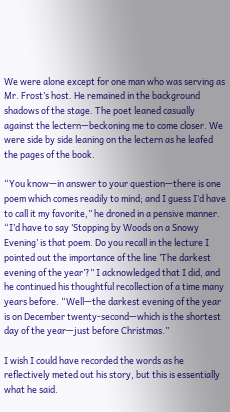We were alone except for one man who was serving as Mr. Frost’s host. He remained in the background shadows of the stage. The poet leaned casually against the lectern—beckoning me to come closer. We were side by side leaning on the lectern as he leafed the pages of the book.

“You know—in answer to your question—there is one poem which comes readily to mind; and I guess I’d have to call it my favorite,” he droned in a pensive manner. “I’d have to say ’Stopping by Woods on a Snowy Evening’ is that poem. Do you recall in the lecture I pointed out the importance of the line ’The darkest evening of the year’?” I acknowledged that I did, and he continued his thoughtful recollection of a time many years before. “Well—the darkest evening of the year is on December twenty-second—which is the shortest day of the year—just before Christmas.”

I wish I could have recorded the words as he reflectively meted out his story, but this is essentially what he said.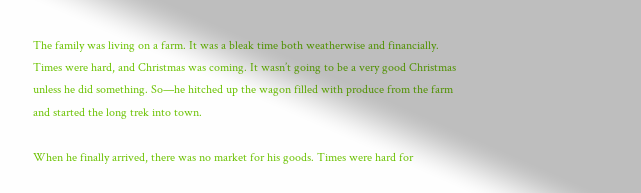The family was living on a farm. It was a bleak time both weatherwise and financially. Times were hard, and Christmas was coming. It wasn’t going to be a very good Christmas unless he did something. So—he hitched up the wagon filled with produce from the farm and started the long trek into town.

When he finally arrived, there was no market for his goods. Times were hard for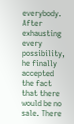everybody. After exhausting every possibility, he finally accepted the fact that there would be no sale. There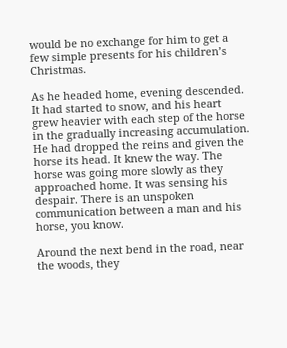would be no exchange for him to get a few simple presents for his children’s Christmas.

As he headed home, evening descended. It had started to snow, and his heart grew heavier with each step of the horse in the gradually increasing accumulation. He had dropped the reins and given the horse its head. It knew the way. The horse was going more slowly as they approached home. It was sensing his despair. There is an unspoken communication between a man and his horse, you know.

Around the next bend in the road, near the woods, they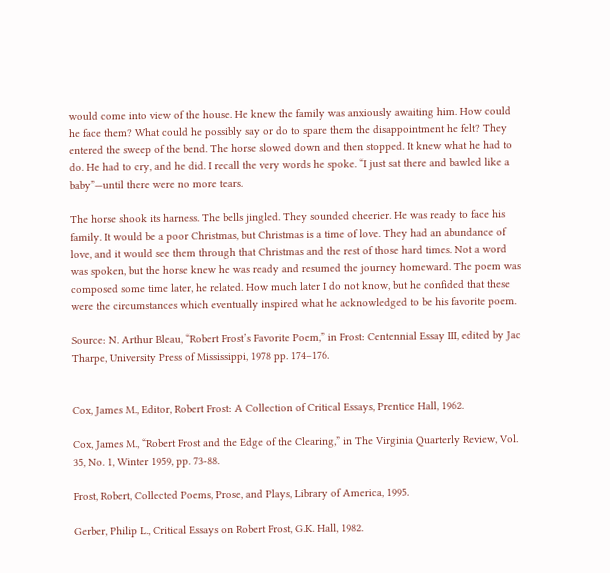would come into view of the house. He knew the family was anxiously awaiting him. How could he face them? What could he possibly say or do to spare them the disappointment he felt? They entered the sweep of the bend. The horse slowed down and then stopped. It knew what he had to do. He had to cry, and he did. I recall the very words he spoke. “I just sat there and bawled like a baby”—until there were no more tears.

The horse shook its harness. The bells jingled. They sounded cheerier. He was ready to face his family. It would be a poor Christmas, but Christmas is a time of love. They had an abundance of love, and it would see them through that Christmas and the rest of those hard times. Not a word was spoken, but the horse knew he was ready and resumed the journey homeward. The poem was composed some time later, he related. How much later I do not know, but he confided that these were the circumstances which eventually inspired what he acknowledged to be his favorite poem.

Source: N. Arthur Bleau, “Robert Frost’s Favorite Poem,” in Frost: Centennial Essay III, edited by Jac Tharpe, University Press of Mississippi, 1978 pp. 174–176.


Cox, James M., Editor, Robert Frost: A Collection of Critical Essays, Prentice Hall, 1962.

Cox, James M., “Robert Frost and the Edge of the Clearing,” in The Virginia Quarterly Review, Vol. 35, No. 1, Winter 1959, pp. 73-88.

Frost, Robert, Collected Poems, Prose, and Plays, Library of America, 1995.

Gerber, Philip L., Critical Essays on Robert Frost, G.K. Hall, 1982.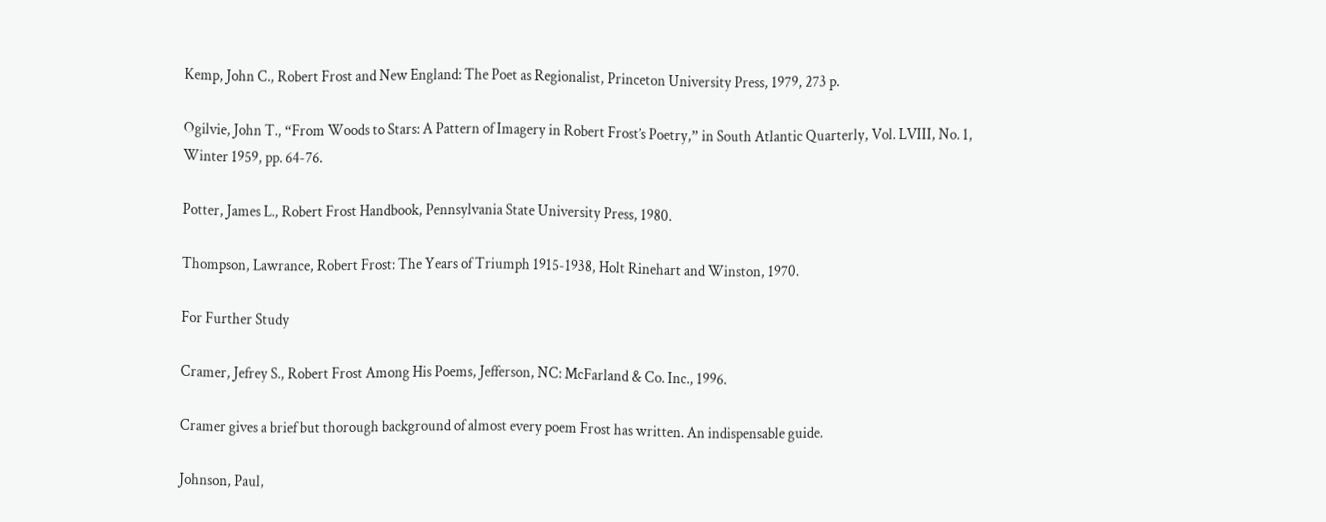Kemp, John C., Robert Frost and New England: The Poet as Regionalist, Princeton University Press, 1979, 273 p.

Ogilvie, John T., “From Woods to Stars: A Pattern of Imagery in Robert Frost’s Poetry,” in South Atlantic Quarterly, Vol. LVIII, No. 1, Winter 1959, pp. 64-76.

Potter, James L., Robert Frost Handbook, Pennsylvania State University Press, 1980.

Thompson, Lawrance, Robert Frost: The Years of Triumph 1915-1938, Holt Rinehart and Winston, 1970.

For Further Study

Cramer, Jefrey S., Robert Frost Among His Poems, Jefferson, NC: McFarland & Co. Inc., 1996.

Cramer gives a brief but thorough background of almost every poem Frost has written. An indispensable guide.

Johnson, Paul,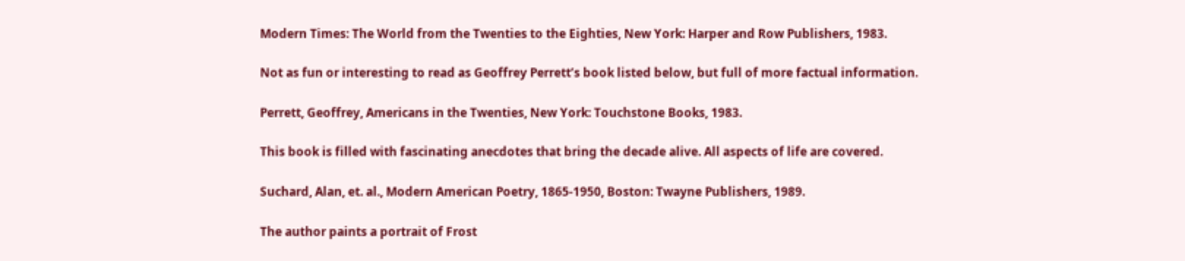Modern Times: The World from the Twenties to the Eighties, New York: Harper and Row Publishers, 1983.

Not as fun or interesting to read as Geoffrey Perrett’s book listed below, but full of more factual information.

Perrett, Geoffrey, Americans in the Twenties, New York: Touchstone Books, 1983.

This book is filled with fascinating anecdotes that bring the decade alive. All aspects of life are covered.

Suchard, Alan, et. al., Modern American Poetry, 1865-1950, Boston: Twayne Publishers, 1989.

The author paints a portrait of Frost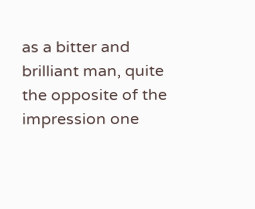as a bitter and brilliant man, quite the opposite of the impression one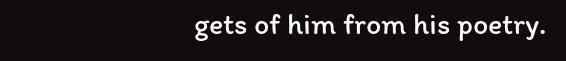gets of him from his poetry.